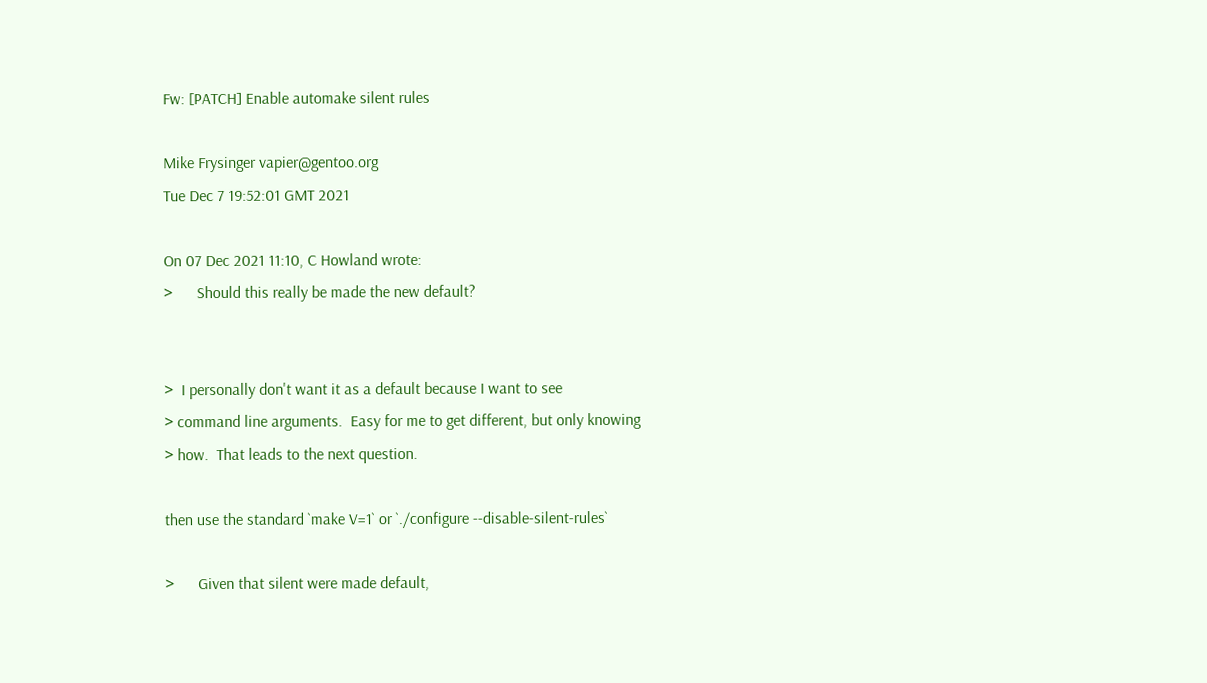Fw: [PATCH] Enable automake silent rules

Mike Frysinger vapier@gentoo.org
Tue Dec 7 19:52:01 GMT 2021

On 07 Dec 2021 11:10, C Howland wrote:
>      Should this really be made the new default?


>  I personally don't want it as a default because I want to see
> command line arguments.  Easy for me to get different, but only knowing
> how.  That leads to the next question.

then use the standard `make V=1` or `./configure --disable-silent-rules`

>      Given that silent were made default,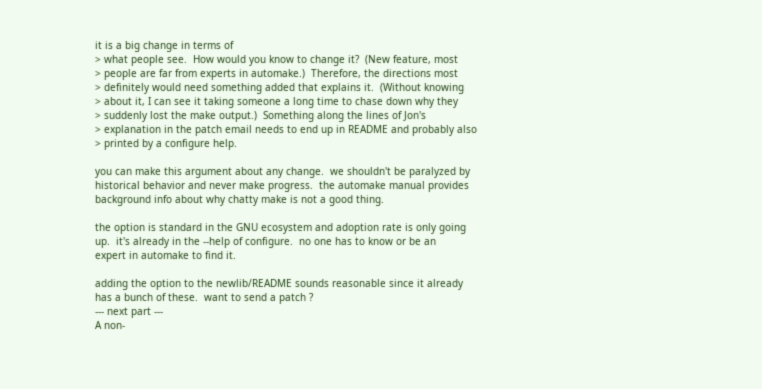it is a big change in terms of
> what people see.  How would you know to change it?  (New feature, most
> people are far from experts in automake.)  Therefore, the directions most
> definitely would need something added that explains it.  (Without knowing
> about it, I can see it taking someone a long time to chase down why they
> suddenly lost the make output.)  Something along the lines of Jon's
> explanation in the patch email needs to end up in README and probably also
> printed by a configure help.

you can make this argument about any change.  we shouldn't be paralyzed by
historical behavior and never make progress.  the automake manual provides
background info about why chatty make is not a good thing.

the option is standard in the GNU ecosystem and adoption rate is only going
up.  it's already in the --help of configure.  no one has to know or be an
expert in automake to find it.

adding the option to the newlib/README sounds reasonable since it already
has a bunch of these.  want to send a patch ?
--- next part ---
A non-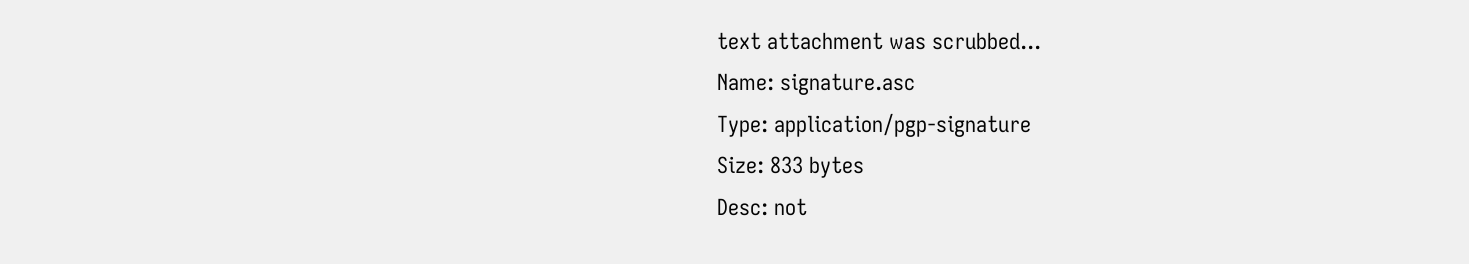text attachment was scrubbed...
Name: signature.asc
Type: application/pgp-signature
Size: 833 bytes
Desc: not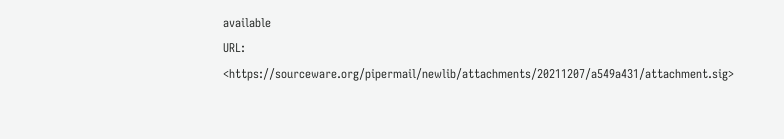available
URL: <https://sourceware.org/pipermail/newlib/attachments/20211207/a549a431/attachment.sig>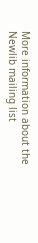More information about the Newlib mailing list